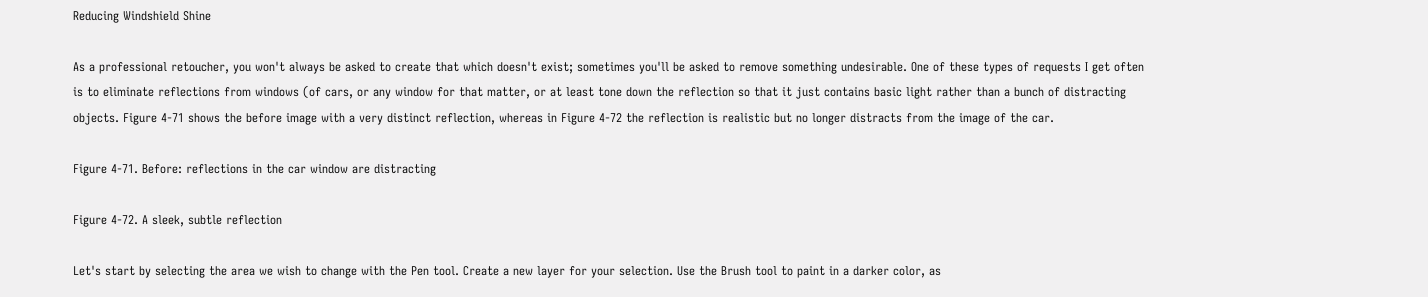Reducing Windshield Shine

As a professional retoucher, you won't always be asked to create that which doesn't exist; sometimes you'll be asked to remove something undesirable. One of these types of requests I get often is to eliminate reflections from windows (of cars, or any window for that matter, or at least tone down the reflection so that it just contains basic light rather than a bunch of distracting objects. Figure 4-71 shows the before image with a very distinct reflection, whereas in Figure 4-72 the reflection is realistic but no longer distracts from the image of the car.

Figure 4-71. Before: reflections in the car window are distracting

Figure 4-72. A sleek, subtle reflection

Let's start by selecting the area we wish to change with the Pen tool. Create a new layer for your selection. Use the Brush tool to paint in a darker color, as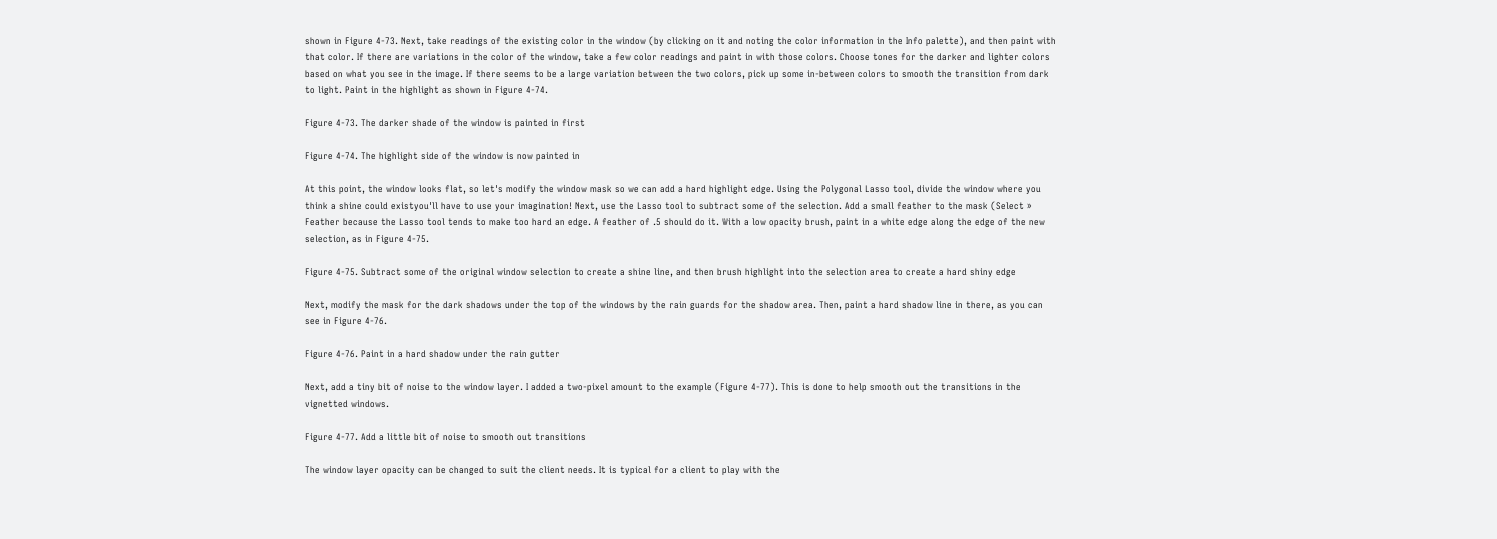shown in Figure 4-73. Next, take readings of the existing color in the window (by clicking on it and noting the color information in the Info palette), and then paint with that color. If there are variations in the color of the window, take a few color readings and paint in with those colors. Choose tones for the darker and lighter colors based on what you see in the image. If there seems to be a large variation between the two colors, pick up some in-between colors to smooth the transition from dark to light. Paint in the highlight as shown in Figure 4-74.

Figure 4-73. The darker shade of the window is painted in first

Figure 4-74. The highlight side of the window is now painted in

At this point, the window looks flat, so let's modify the window mask so we can add a hard highlight edge. Using the Polygonal Lasso tool, divide the window where you think a shine could existyou'll have to use your imagination! Next, use the Lasso tool to subtract some of the selection. Add a small feather to the mask (Select » Feather because the Lasso tool tends to make too hard an edge. A feather of .5 should do it. With a low opacity brush, paint in a white edge along the edge of the new selection, as in Figure 4-75.

Figure 4-75. Subtract some of the original window selection to create a shine line, and then brush highlight into the selection area to create a hard shiny edge

Next, modify the mask for the dark shadows under the top of the windows by the rain guards for the shadow area. Then, paint a hard shadow line in there, as you can see in Figure 4-76.

Figure 4-76. Paint in a hard shadow under the rain gutter

Next, add a tiny bit of noise to the window layer. I added a two-pixel amount to the example (Figure 4-77). This is done to help smooth out the transitions in the vignetted windows.

Figure 4-77. Add a little bit of noise to smooth out transitions

The window layer opacity can be changed to suit the client needs. It is typical for a client to play with the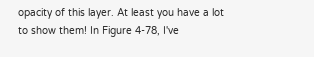opacity of this layer. At least you have a lot to show them! In Figure 4-78, I've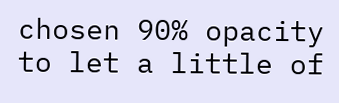chosen 90% opacity to let a little of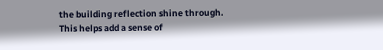the building reflection shine through. This helps add a sense of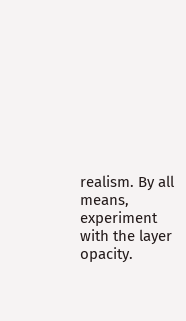realism. By all means, experiment with the layer opacity.